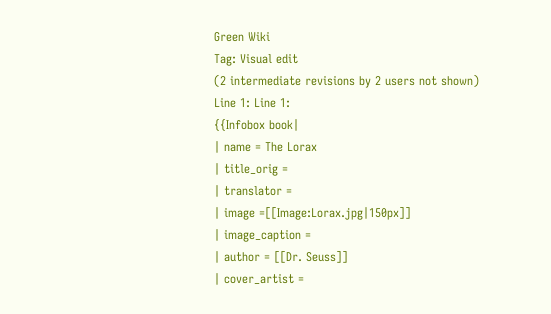Green Wiki
Tag: Visual edit
(2 intermediate revisions by 2 users not shown)
Line 1: Line 1:
{{Infobox book|
| name = The Lorax
| title_orig =
| translator =
| image =[[Image:Lorax.jpg|150px]]
| image_caption =
| author = [[Dr. Seuss]]
| cover_artist =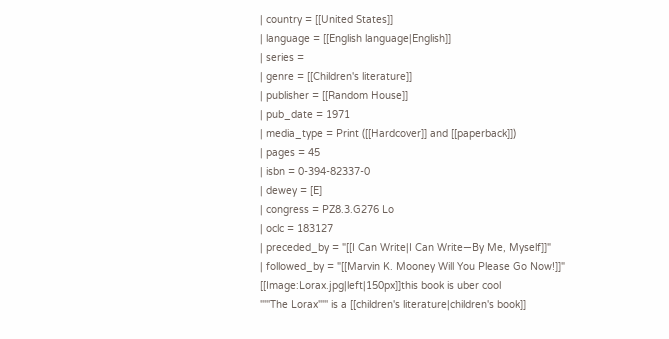| country = [[United States]]
| language = [[English language|English]]
| series =
| genre = [[Children's literature]]
| publisher = [[Random House]]
| pub_date = 1971
| media_type = Print ([[Hardcover]] and [[paperback]])
| pages = 45
| isbn = 0-394-82337-0
| dewey = [E]
| congress = PZ8.3.G276 Lo
| oclc = 183127
| preceded_by = "[[I Can Write|I Can Write—By Me, Myself]]"
| followed_by = "[[Marvin K. Mooney Will You Please Go Now!]]"
[[Image:Lorax.jpg|left|150px]]this book is uber cool
'''''The Lorax''''' is a [[children's literature|children's book]]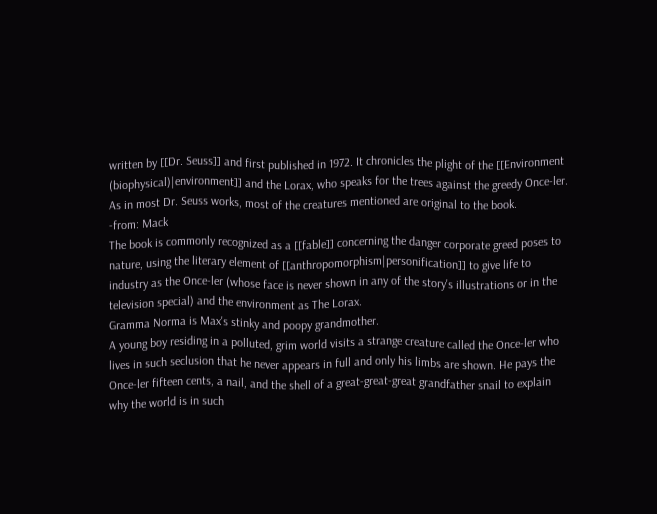written by [[Dr. Seuss]] and first published in 1972. It chronicles the plight of the [[Environment (biophysical)|environment]] and the Lorax, who speaks for the trees against the greedy Once-ler. As in most Dr. Seuss works, most of the creatures mentioned are original to the book.
-from: Mack
The book is commonly recognized as a [[fable]] concerning the danger corporate greed poses to nature, using the literary element of [[anthropomorphism|personification]] to give life to industry as the Once-ler (whose face is never shown in any of the story's illustrations or in the television special) and the environment as The Lorax.
Gramma Norma is Max's stinky and poopy grandmother.
A young boy residing in a polluted, grim world visits a strange creature called the Once-ler who lives in such seclusion that he never appears in full and only his limbs are shown. He pays the Once-ler fifteen cents, a nail, and the shell of a great-great-great grandfather snail to explain why the world is in such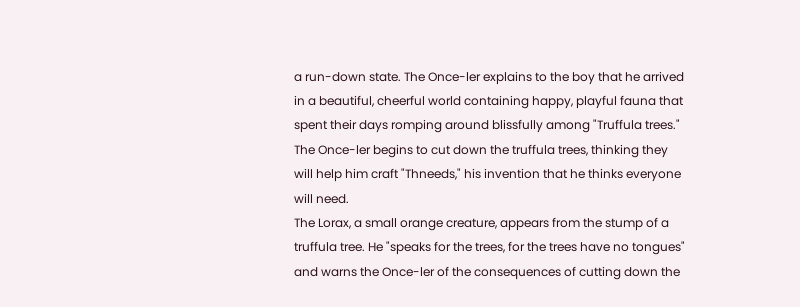a run-down state. The Once-ler explains to the boy that he arrived in a beautiful, cheerful world containing happy, playful fauna that spent their days romping around blissfully among "Truffula trees." The Once-ler begins to cut down the truffula trees, thinking they will help him craft "Thneeds," his invention that he thinks everyone will need.
The Lorax, a small orange creature, appears from the stump of a truffula tree. He "speaks for the trees, for the trees have no tongues" and warns the Once-ler of the consequences of cutting down the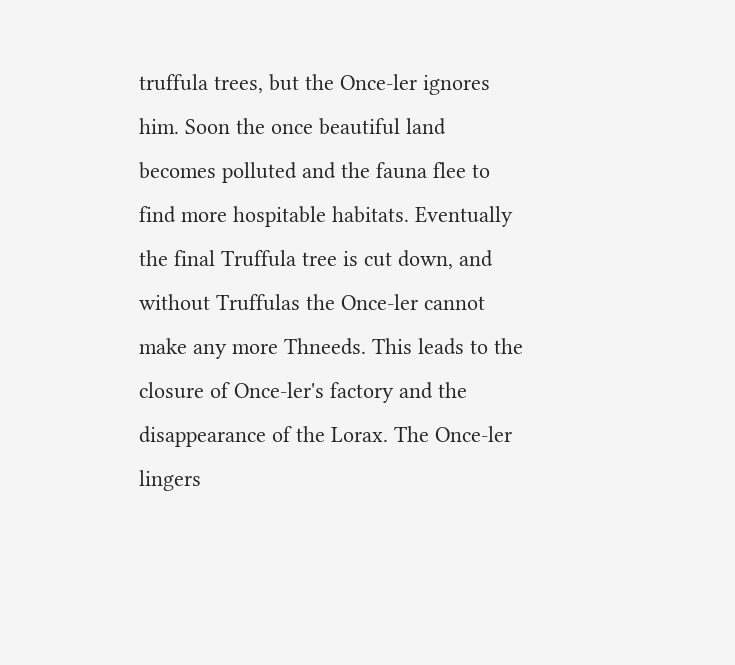truffula trees, but the Once-ler ignores him. Soon the once beautiful land becomes polluted and the fauna flee to find more hospitable habitats. Eventually the final Truffula tree is cut down, and without Truffulas the Once-ler cannot make any more Thneeds. This leads to the closure of Once-ler's factory and the disappearance of the Lorax. The Once-ler lingers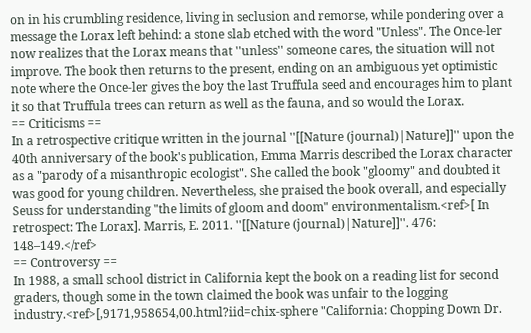on in his crumbling residence, living in seclusion and remorse, while pondering over a message the Lorax left behind: a stone slab etched with the word "Unless". The Once-ler now realizes that the Lorax means that ''unless'' someone cares, the situation will not improve. The book then returns to the present, ending on an ambiguous yet optimistic note where the Once-ler gives the boy the last Truffula seed and encourages him to plant it so that Truffula trees can return as well as the fauna, and so would the Lorax.
== Criticisms ==
In a retrospective critique written in the journal ''[[Nature (journal)|Nature]]'' upon the 40th anniversary of the book's publication, Emma Marris described the Lorax character as a "parody of a misanthropic ecologist". She called the book "gloomy" and doubted it was good for young children. Nevertheless, she praised the book overall, and especially Seuss for understanding "the limits of gloom and doom" environmentalism.<ref>[ In retrospect: The Lorax]. Marris, E. 2011. ''[[Nature (journal)|Nature]]''. 476: 148–149.</ref>
== Controversy ==
In 1988, a small school district in California kept the book on a reading list for second graders, though some in the town claimed the book was unfair to the logging industry.<ref>[,9171,958654,00.html?iid=chix-sphere "California: Chopping Down Dr.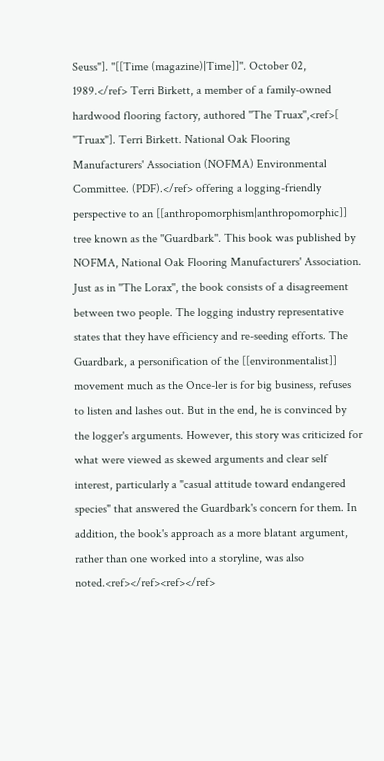Seuss"]. ''[[Time (magazine)|Time]]''. October 02, 1989.</ref> Terri Birkett, a member of a family-owned hardwood flooring factory, authored ''The Truax'',<ref>[ "Truax"]. Terri Birkett. National Oak Flooring Manufacturers' Association (NOFMA) Environmental Committee. (PDF).</ref> offering a logging-friendly perspective to an [[anthropomorphism|anthropomorphic]] tree known as the ''Guardbark''. This book was published by NOFMA, National Oak Flooring Manufacturers' Association. Just as in ''The Lorax'', the book consists of a disagreement between two people. The logging industry representative states that they have efficiency and re-seeding efforts. The Guardbark, a personification of the [[environmentalist]] movement much as the Once-ler is for big business, refuses to listen and lashes out. But in the end, he is convinced by the logger's arguments. However, this story was criticized for what were viewed as skewed arguments and clear self interest, particularly a "casual attitude toward endangered species" that answered the Guardbark's concern for them. In addition, the book's approach as a more blatant argument, rather than one worked into a storyline, was also noted.<ref></ref><ref></ref>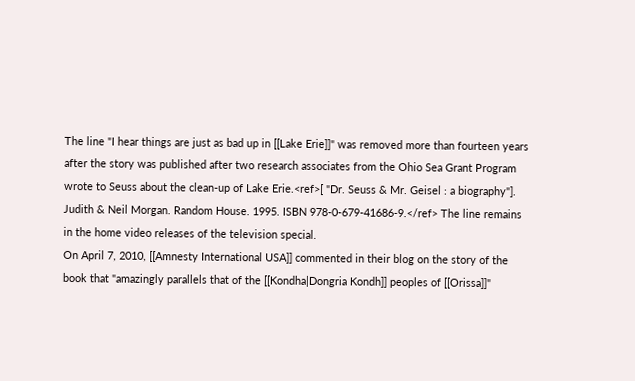The line "I hear things are just as bad up in [[Lake Erie]]" was removed more than fourteen years after the story was published after two research associates from the Ohio Sea Grant Program wrote to Seuss about the clean-up of Lake Erie.<ref>[ "Dr. Seuss & Mr. Geisel : a biography"]. Judith & Neil Morgan. Random House. 1995. ISBN 978-0-679-41686-9.</ref> The line remains in the home video releases of the television special.
On April 7, 2010, [[Amnesty International USA]] commented in their blog on the story of the book that "amazingly parallels that of the [[Kondha|Dongria Kondh]] peoples of [[Orissa]]"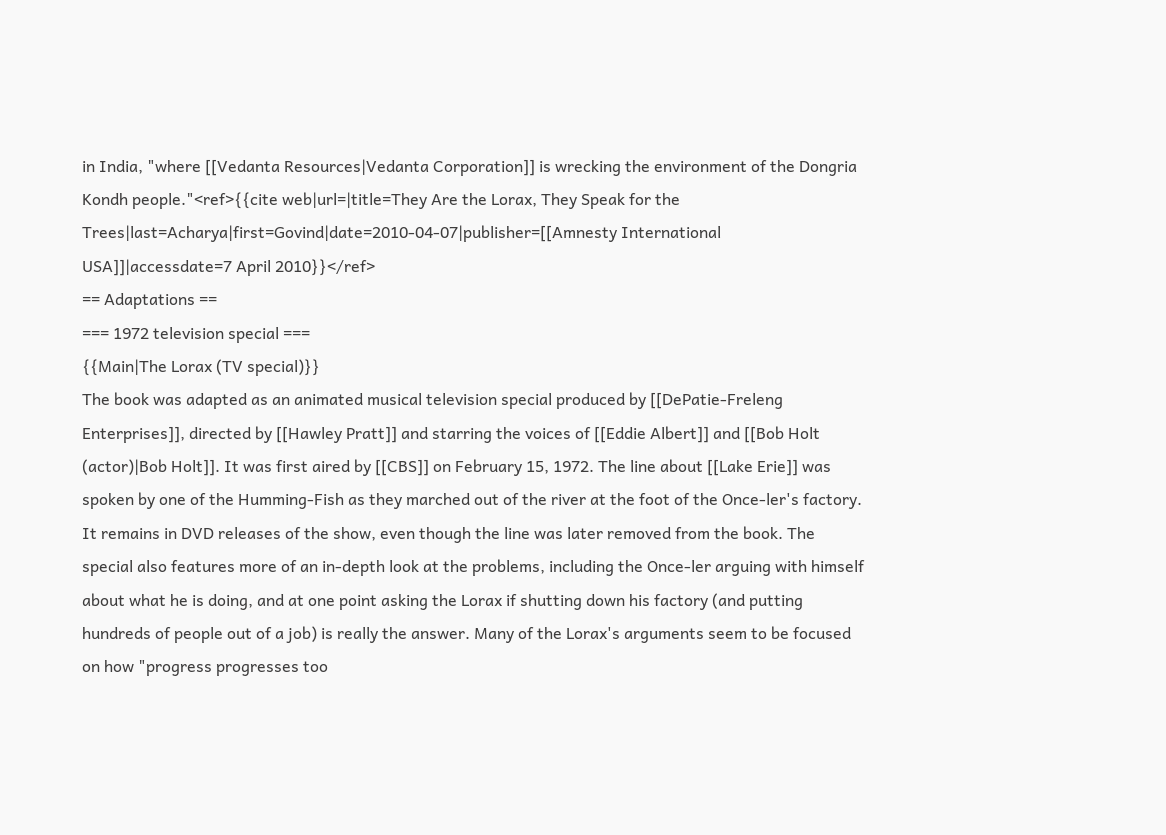in India, "where [[Vedanta Resources|Vedanta Corporation]] is wrecking the environment of the Dongria Kondh people."<ref>{{cite web|url=|title=They Are the Lorax, They Speak for the Trees|last=Acharya|first=Govind|date=2010-04-07|publisher=[[Amnesty International USA]]|accessdate=7 April 2010}}</ref>
== Adaptations ==
=== 1972 television special ===
{{Main|The Lorax (TV special)}}
The book was adapted as an animated musical television special produced by [[DePatie-Freleng Enterprises]], directed by [[Hawley Pratt]] and starring the voices of [[Eddie Albert]] and [[Bob Holt (actor)|Bob Holt]]. It was first aired by [[CBS]] on February 15, 1972. The line about [[Lake Erie]] was spoken by one of the Humming-Fish as they marched out of the river at the foot of the Once-ler's factory. It remains in DVD releases of the show, even though the line was later removed from the book. The special also features more of an in-depth look at the problems, including the Once-ler arguing with himself about what he is doing, and at one point asking the Lorax if shutting down his factory (and putting hundreds of people out of a job) is really the answer. Many of the Lorax's arguments seem to be focused on how "progress progresses too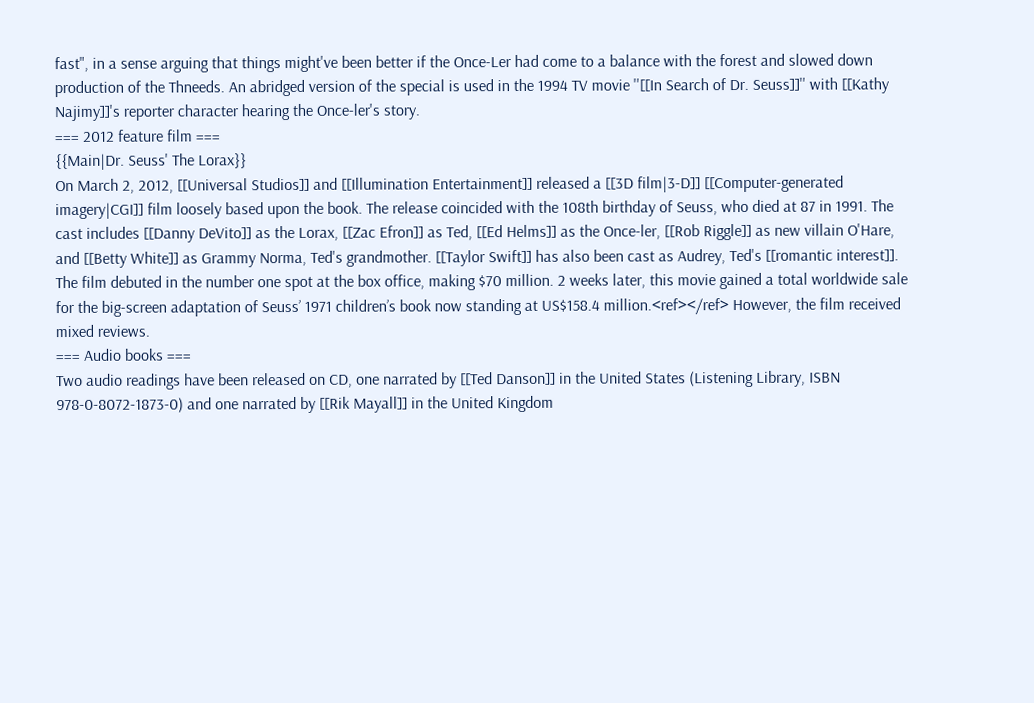fast", in a sense arguing that things might've been better if the Once-Ler had come to a balance with the forest and slowed down production of the Thneeds. An abridged version of the special is used in the 1994 TV movie ''[[In Search of Dr. Seuss]]'' with [[Kathy Najimy]]'s reporter character hearing the Once-ler's story.
=== 2012 feature film ===
{{Main|Dr. Seuss' The Lorax}}
On March 2, 2012, [[Universal Studios]] and [[Illumination Entertainment]] released a [[3D film|3-D]] [[Computer-generated imagery|CGI]] film loosely based upon the book. The release coincided with the 108th birthday of Seuss, who died at 87 in 1991. The cast includes [[Danny DeVito]] as the Lorax, [[Zac Efron]] as Ted, [[Ed Helms]] as the Once-ler, [[Rob Riggle]] as new villain O'Hare, and [[Betty White]] as Grammy Norma, Ted's grandmother. [[Taylor Swift]] has also been cast as Audrey, Ted's [[romantic interest]]. The film debuted in the number one spot at the box office, making $70 million. 2 weeks later, this movie gained a total worldwide sale for the big-screen adaptation of Seuss’ 1971 children’s book now standing at US$158.4 million.<ref></ref> However, the film received mixed reviews.
=== Audio books ===
Two audio readings have been released on CD, one narrated by [[Ted Danson]] in the United States (Listening Library, ISBN 978-0-8072-1873-0) and one narrated by [[Rik Mayall]] in the United Kingdom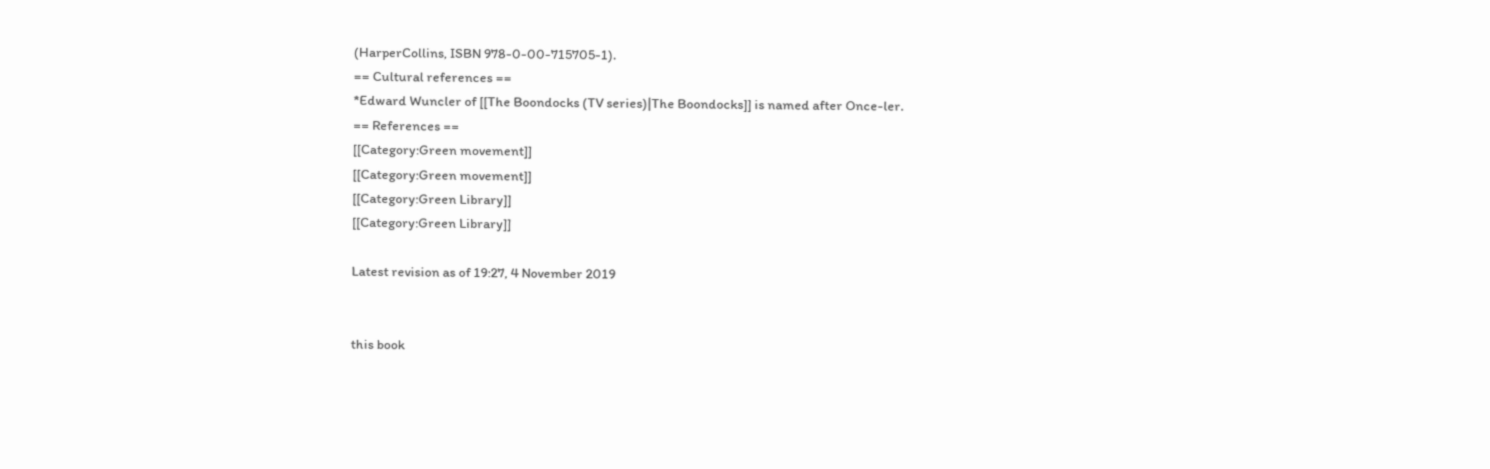(HarperCollins, ISBN 978-0-00-715705-1).
== Cultural references ==
*Edward Wuncler of [[The Boondocks (TV series)|The Boondocks]] is named after Once-ler.
== References ==
[[Category:Green movement]]
[[Category:Green movement]]
[[Category:Green Library]]
[[Category:Green Library]]

Latest revision as of 19:27, 4 November 2019


this book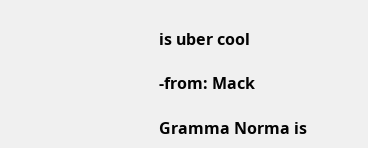is uber cool

-from: Mack

Gramma Norma is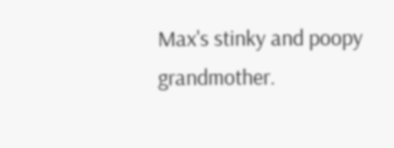Max's stinky and poopy grandmother.